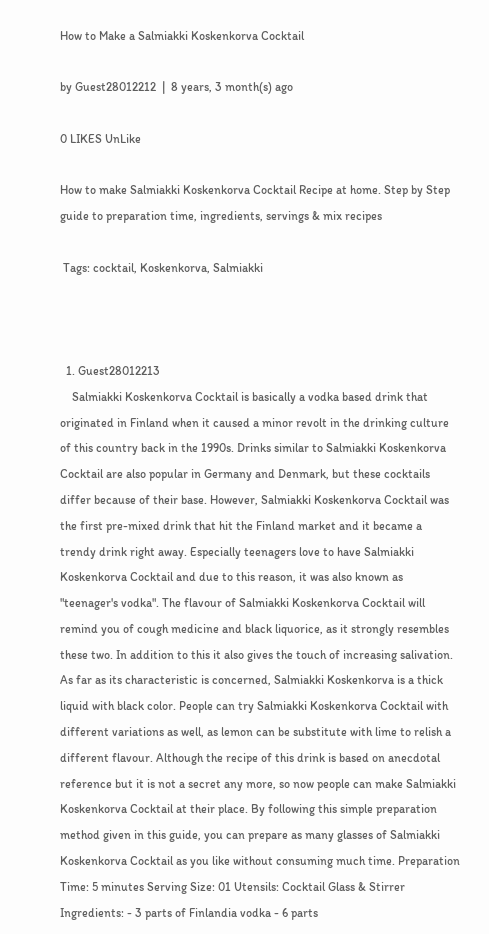How to Make a Salmiakki Koskenkorva Cocktail

by Guest28012212  |  8 years, 3 month(s) ago

0 LIKES UnLike

How to make Salmiakki Koskenkorva Cocktail Recipe at home. Step by Step guide to preparation time, ingredients, servings & mix recipes

 Tags: cocktail, Koskenkorva, Salmiakki



  1. Guest28012213
    Salmiakki Koskenkorva Cocktail is basically a vodka based drink that originated in Finland when it caused a minor revolt in the drinking culture of this country back in the 1990s. Drinks similar to Salmiakki Koskenkorva Cocktail are also popular in Germany and Denmark, but these cocktails differ because of their base. However, Salmiakki Koskenkorva Cocktail was the first pre-mixed drink that hit the Finland market and it became a trendy drink right away. Especially teenagers love to have Salmiakki Koskenkorva Cocktail and due to this reason, it was also known as "teenager's vodka". The flavour of Salmiakki Koskenkorva Cocktail will remind you of cough medicine and black liquorice, as it strongly resembles these two. In addition to this it also gives the touch of increasing salivation. As far as its characteristic is concerned, Salmiakki Koskenkorva is a thick liquid with black color. People can try Salmiakki Koskenkorva Cocktail with different variations as well, as lemon can be substitute with lime to relish a different flavour. Although the recipe of this drink is based on anecdotal reference but it is not a secret any more, so now people can make Salmiakki Koskenkorva Cocktail at their place. By following this simple preparation method given in this guide, you can prepare as many glasses of Salmiakki Koskenkorva Cocktail as you like without consuming much time. Preparation Time: 5 minutes Serving Size: 01 Utensils: Cocktail Glass & Stirrer Ingredients: - 3 parts of Finlandia vodka - 6 parts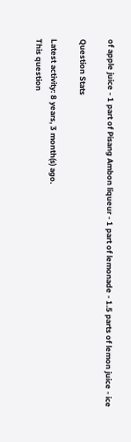of apple juice - 1 part of Pisang Ambon liqueur - 1 part of lemonade - 1.5 parts of lemon juice - ice

Question Stats

Latest activity: 8 years, 3 month(s) ago.
This question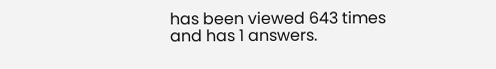has been viewed 643 times and has 1 answers.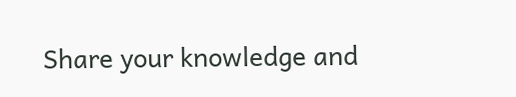Share your knowledge and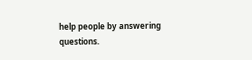help people by answering questions.